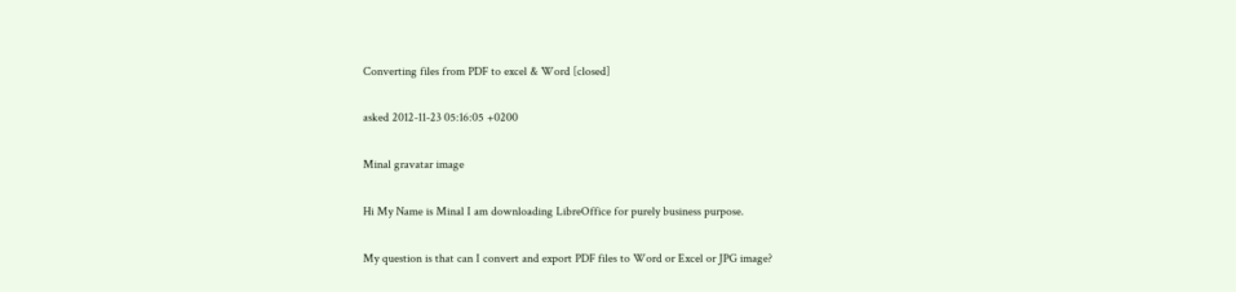Converting files from PDF to excel & Word [closed]

asked 2012-11-23 05:16:05 +0200

Minal gravatar image

Hi My Name is Minal I am downloading LibreOffice for purely business purpose.

My question is that can I convert and export PDF files to Word or Excel or JPG image?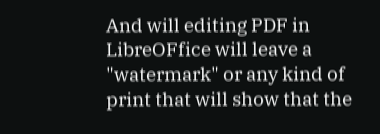And will editing PDF in LibreOFfice will leave a "watermark" or any kind of print that will show that the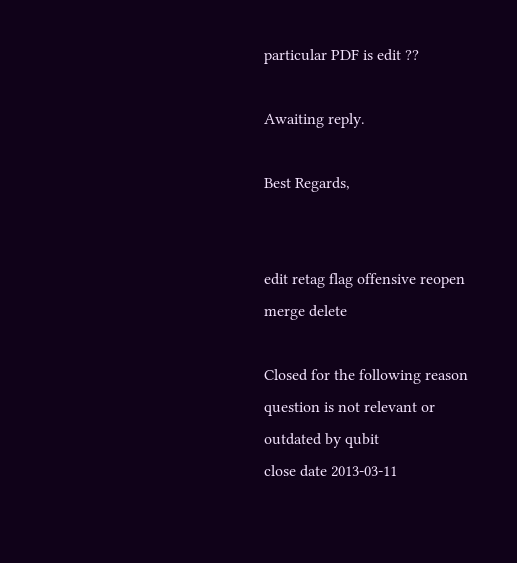particular PDF is edit ??

Awaiting reply.

Best Regards,


edit retag flag offensive reopen merge delete

Closed for the following reason question is not relevant or outdated by qubit
close date 2013-03-11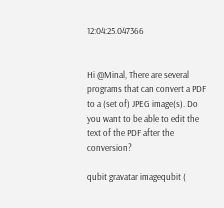12:04:25.047366


Hi @Minal, There are several programs that can convert a PDF to a (set of) JPEG image(s). Do you want to be able to edit the text of the PDF after the conversion?

qubit gravatar imagequbit (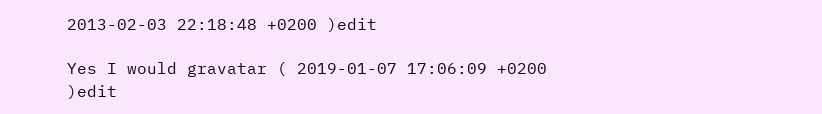2013-02-03 22:18:48 +0200 )edit

Yes I would gravatar ( 2019-01-07 17:06:09 +0200 )edit